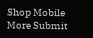Shop Mobile More Submit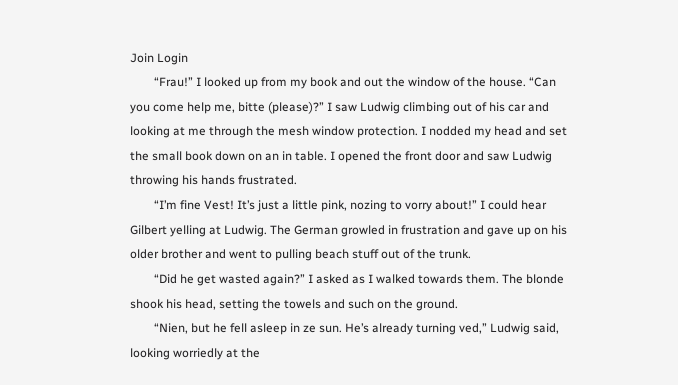Join Login
        “Frau!” I looked up from my book and out the window of the house. “Can you come help me, bitte (please)?” I saw Ludwig climbing out of his car and looking at me through the mesh window protection. I nodded my head and set the small book down on an in table. I opened the front door and saw Ludwig throwing his hands frustrated.
        “I’m fine Vest! It’s just a little pink, nozing to vorry about!” I could hear Gilbert yelling at Ludwig. The German growled in frustration and gave up on his older brother and went to pulling beach stuff out of the trunk.
        “Did he get wasted again?” I asked as I walked towards them. The blonde shook his head, setting the towels and such on the ground.
        “Nien, but he fell asleep in ze sun. He’s already turning ved,” Ludwig said, looking worriedly at the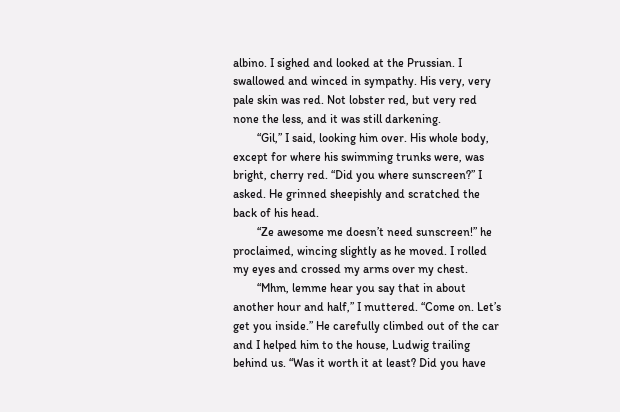albino. I sighed and looked at the Prussian. I swallowed and winced in sympathy. His very, very pale skin was red. Not lobster red, but very red none the less, and it was still darkening.
        “Gil,” I said, looking him over. His whole body, except for where his swimming trunks were, was bright, cherry red. “Did you where sunscreen?” I asked. He grinned sheepishly and scratched the back of his head.
        “Ze awesome me doesn’t need sunscreen!” he proclaimed, wincing slightly as he moved. I rolled my eyes and crossed my arms over my chest.
        “Mhm, lemme hear you say that in about another hour and half,” I muttered. “Come on. Let’s get you inside.” He carefully climbed out of the car and I helped him to the house, Ludwig trailing behind us. “Was it worth it at least? Did you have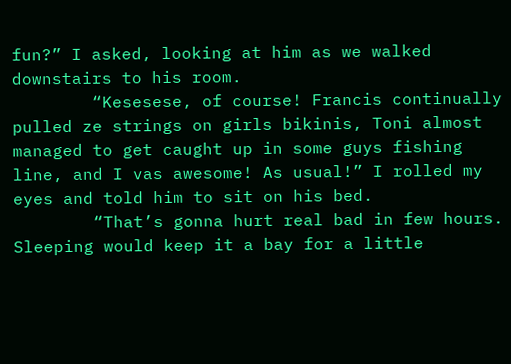fun?” I asked, looking at him as we walked downstairs to his room.
        “Kesesese, of course! Francis continually pulled ze strings on girls bikinis, Toni almost managed to get caught up in some guys fishing line, and I vas awesome! As usual!” I rolled my eyes and told him to sit on his bed.
        “That’s gonna hurt real bad in few hours. Sleeping would keep it a bay for a little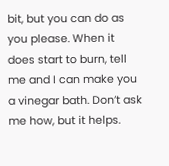bit, but you can do as you please. When it does start to burn, tell me and I can make you a vinegar bath. Don’t ask me how, but it helps.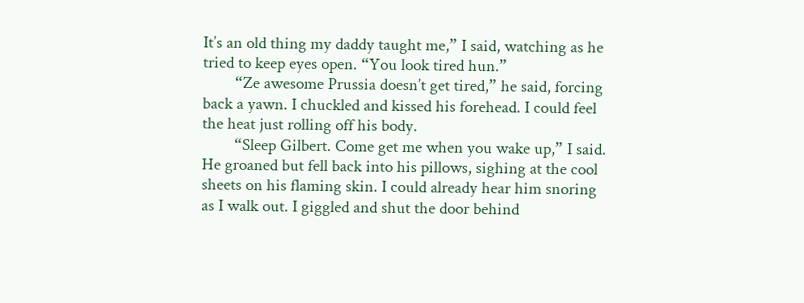It’s an old thing my daddy taught me,” I said, watching as he tried to keep eyes open. “You look tired hun.”
        “Ze awesome Prussia doesn’t get tired,” he said, forcing back a yawn. I chuckled and kissed his forehead. I could feel the heat just rolling off his body.
        “Sleep Gilbert. Come get me when you wake up,” I said. He groaned but fell back into his pillows, sighing at the cool sheets on his flaming skin. I could already hear him snoring as I walk out. I giggled and shut the door behind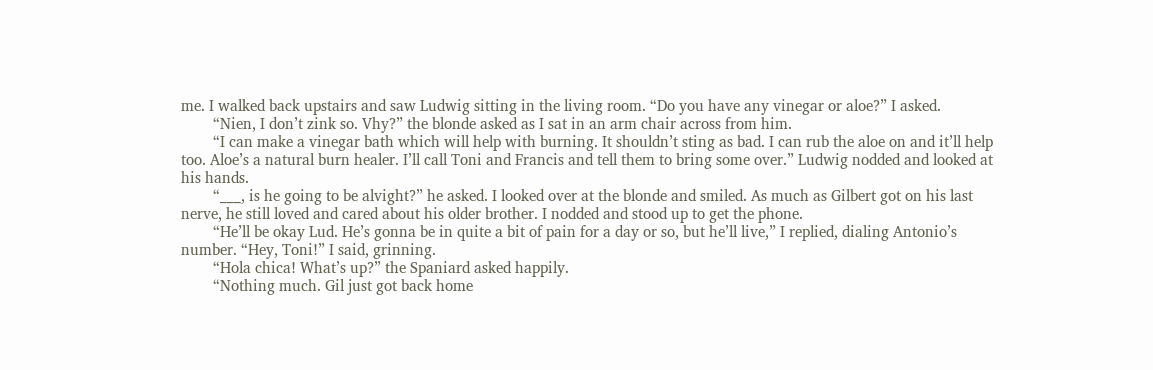me. I walked back upstairs and saw Ludwig sitting in the living room. “Do you have any vinegar or aloe?” I asked.
        “Nien, I don’t zink so. Vhy?” the blonde asked as I sat in an arm chair across from him.
        “I can make a vinegar bath which will help with burning. It shouldn’t sting as bad. I can rub the aloe on and it’ll help too. Aloe’s a natural burn healer. I’ll call Toni and Francis and tell them to bring some over.” Ludwig nodded and looked at his hands.
        “___, is he going to be alvight?” he asked. I looked over at the blonde and smiled. As much as Gilbert got on his last nerve, he still loved and cared about his older brother. I nodded and stood up to get the phone.
        “He’ll be okay Lud. He’s gonna be in quite a bit of pain for a day or so, but he’ll live,” I replied, dialing Antonio’s number. “Hey, Toni!” I said, grinning.
        “Hola chica! What’s up?” the Spaniard asked happily.
        “Nothing much. Gil just got back home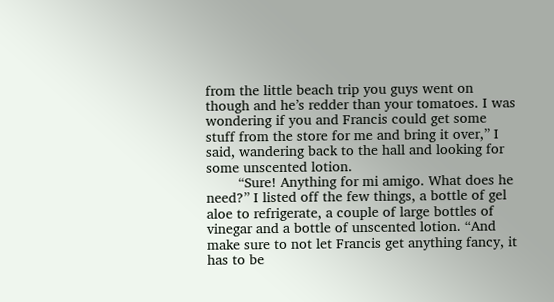from the little beach trip you guys went on though and he’s redder than your tomatoes. I was wondering if you and Francis could get some stuff from the store for me and bring it over,” I said, wandering back to the hall and looking for some unscented lotion.
        “Sure! Anything for mi amigo. What does he need?” I listed off the few things, a bottle of gel aloe to refrigerate, a couple of large bottles of vinegar and a bottle of unscented lotion. “And make sure to not let Francis get anything fancy, it has to be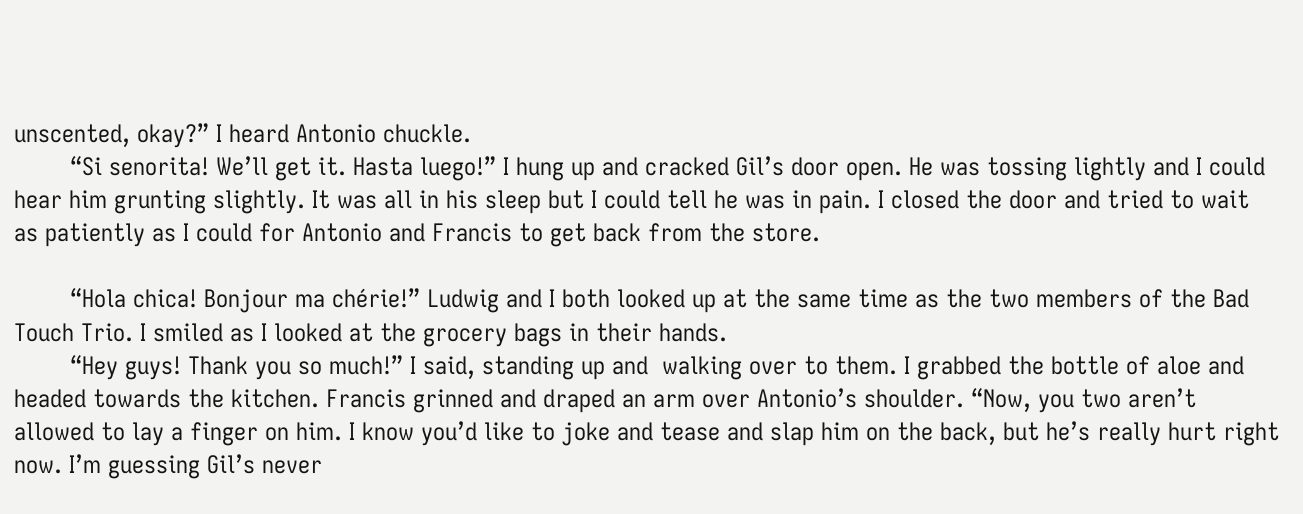unscented, okay?” I heard Antonio chuckle.
        “Si senorita! We’ll get it. Hasta luego!” I hung up and cracked Gil’s door open. He was tossing lightly and I could hear him grunting slightly. It was all in his sleep but I could tell he was in pain. I closed the door and tried to wait as patiently as I could for Antonio and Francis to get back from the store.

        “Hola chica! Bonjour ma chérie!” Ludwig and I both looked up at the same time as the two members of the Bad Touch Trio. I smiled as I looked at the grocery bags in their hands.
        “Hey guys! Thank you so much!” I said, standing up and  walking over to them. I grabbed the bottle of aloe and headed towards the kitchen. Francis grinned and draped an arm over Antonio’s shoulder. “Now, you two aren’t allowed to lay a finger on him. I know you’d like to joke and tease and slap him on the back, but he’s really hurt right now. I’m guessing Gil’s never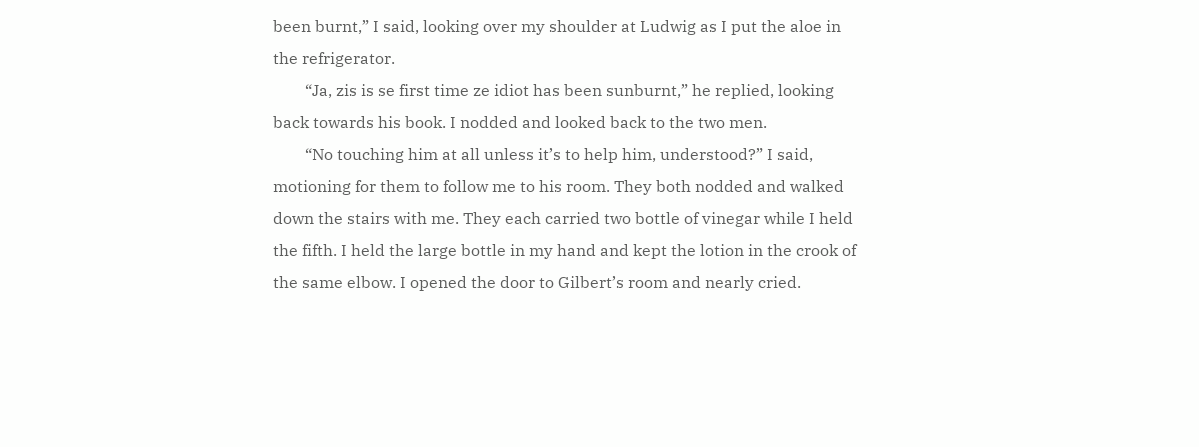been burnt,” I said, looking over my shoulder at Ludwig as I put the aloe in the refrigerator.
        “Ja, zis is se first time ze idiot has been sunburnt,” he replied, looking back towards his book. I nodded and looked back to the two men.
        “No touching him at all unless it’s to help him, understood?” I said, motioning for them to follow me to his room. They both nodded and walked down the stairs with me. They each carried two bottle of vinegar while I held the fifth. I held the large bottle in my hand and kept the lotion in the crook of the same elbow. I opened the door to Gilbert’s room and nearly cried.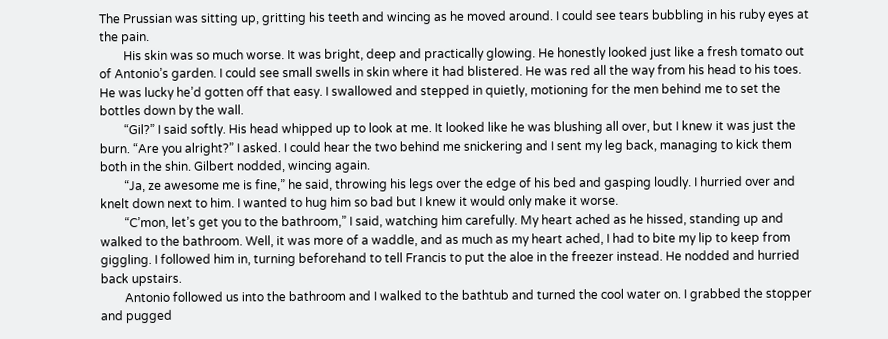The Prussian was sitting up, gritting his teeth and wincing as he moved around. I could see tears bubbling in his ruby eyes at the pain.
        His skin was so much worse. It was bright, deep and practically glowing. He honestly looked just like a fresh tomato out of Antonio’s garden. I could see small swells in skin where it had blistered. He was red all the way from his head to his toes. He was lucky he’d gotten off that easy. I swallowed and stepped in quietly, motioning for the men behind me to set the bottles down by the wall.
        “Gil?” I said softly. His head whipped up to look at me. It looked like he was blushing all over, but I knew it was just the burn. “Are you alright?” I asked. I could hear the two behind me snickering and I sent my leg back, managing to kick them both in the shin. Gilbert nodded, wincing again.
        “Ja, ze awesome me is fine,” he said, throwing his legs over the edge of his bed and gasping loudly. I hurried over and knelt down next to him. I wanted to hug him so bad but I knew it would only make it worse.
        “C’mon, let’s get you to the bathroom,” I said, watching him carefully. My heart ached as he hissed, standing up and walked to the bathroom. Well, it was more of a waddle, and as much as my heart ached, I had to bite my lip to keep from giggling. I followed him in, turning beforehand to tell Francis to put the aloe in the freezer instead. He nodded and hurried back upstairs.
        Antonio followed us into the bathroom and I walked to the bathtub and turned the cool water on. I grabbed the stopper and pugged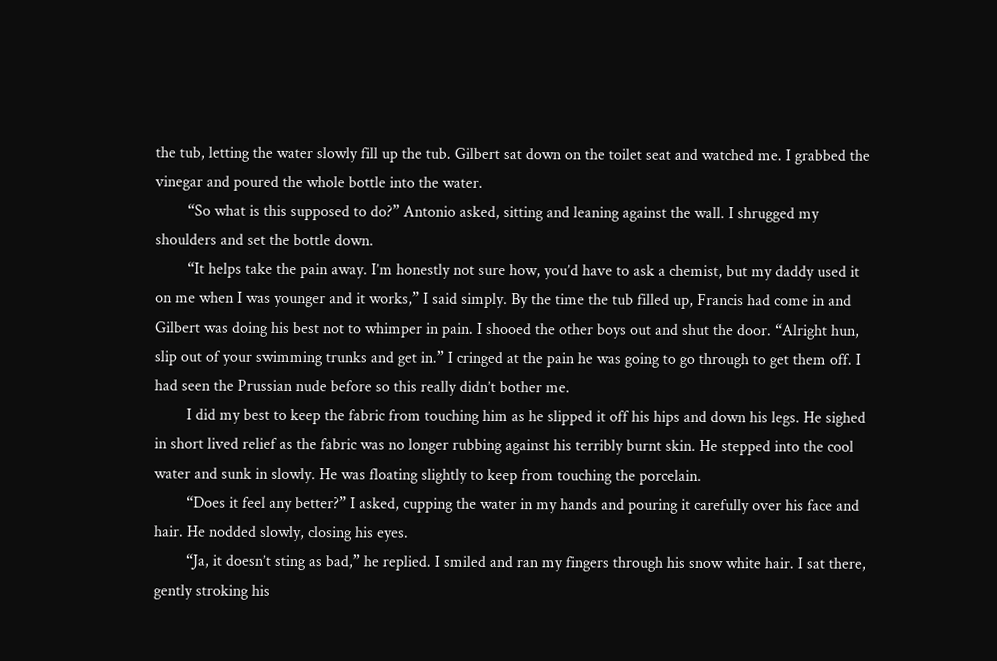the tub, letting the water slowly fill up the tub. Gilbert sat down on the toilet seat and watched me. I grabbed the vinegar and poured the whole bottle into the water.
        “So what is this supposed to do?” Antonio asked, sitting and leaning against the wall. I shrugged my shoulders and set the bottle down.
        “It helps take the pain away. I’m honestly not sure how, you’d have to ask a chemist, but my daddy used it on me when I was younger and it works,” I said simply. By the time the tub filled up, Francis had come in and Gilbert was doing his best not to whimper in pain. I shooed the other boys out and shut the door. “Alright hun, slip out of your swimming trunks and get in.” I cringed at the pain he was going to go through to get them off. I had seen the Prussian nude before so this really didn’t bother me.
        I did my best to keep the fabric from touching him as he slipped it off his hips and down his legs. He sighed in short lived relief as the fabric was no longer rubbing against his terribly burnt skin. He stepped into the cool water and sunk in slowly. He was floating slightly to keep from touching the porcelain.
        “Does it feel any better?” I asked, cupping the water in my hands and pouring it carefully over his face and hair. He nodded slowly, closing his eyes.
        “Ja, it doesn’t sting as bad,” he replied. I smiled and ran my fingers through his snow white hair. I sat there, gently stroking his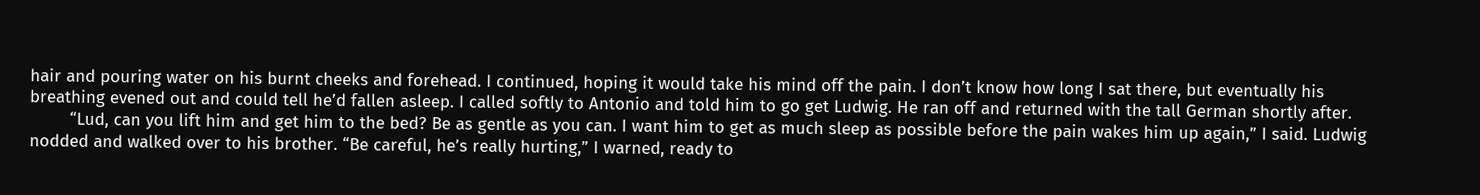hair and pouring water on his burnt cheeks and forehead. I continued, hoping it would take his mind off the pain. I don’t know how long I sat there, but eventually his breathing evened out and could tell he’d fallen asleep. I called softly to Antonio and told him to go get Ludwig. He ran off and returned with the tall German shortly after.
        “Lud, can you lift him and get him to the bed? Be as gentle as you can. I want him to get as much sleep as possible before the pain wakes him up again,” I said. Ludwig nodded and walked over to his brother. “Be careful, he’s really hurting,” I warned, ready to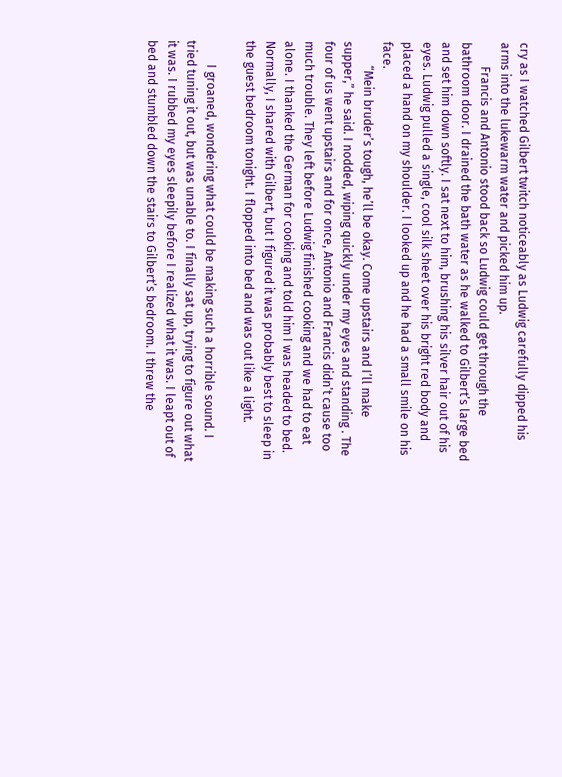cry as I watched Gilbert twitch noticeably as Ludwig carefully dipped his arms into the lukewarm water and picked him up.
        Francis and Antonio stood back so Ludwig could get through the bathroom door. I drained the bath water as he walked to Gilbert’s large bed and set him down softly. I sat next to him, brushing his silver hair out of his eyes. Ludwig pulled a single, cool silk sheet over his bright red body and placed a hand on my shoulder. I looked up and he had a small smile on his face.
        “Mein bruder’s tough, he’ll be okay. Come upstairs and I’ll make supper,” he said. I nodded, wiping quickly under my eyes and standing . The four of us went upstairs and for once, Antonio and Francis didn’t cause too much trouble. They left before Ludwig finished cooking and we had to eat alone. I thanked the German for cooking and told him I was headed to bed. Normally, I shared with Gilbert, but I figured it was probably best to sleep in the guest bedroom tonight. I flopped into bed and was out like a light.

        I groaned, wondering what could be making such a horrible sound. I tried tuning it out, but was unable to. I finally sat up, trying to figure out what it was. I rubbed my eyes sleepily before I realized what it was. I leapt out of bed and stumbled down the stairs to Gilbert’s bedroom. I threw the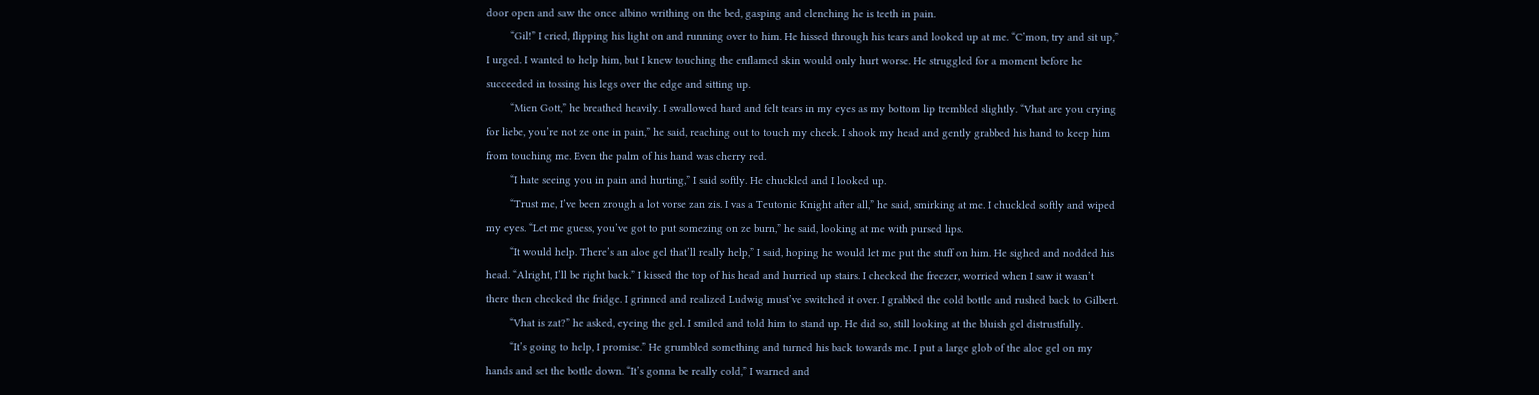door open and saw the once albino writhing on the bed, gasping and clenching he is teeth in pain.
        “Gil!” I cried, flipping his light on and running over to him. He hissed through his tears and looked up at me. “C’mon, try and sit up,” I urged. I wanted to help him, but I knew touching the enflamed skin would only hurt worse. He struggled for a moment before he succeeded in tossing his legs over the edge and sitting up.
        “Mien Gott,” he breathed heavily. I swallowed hard and felt tears in my eyes as my bottom lip trembled slightly. “Vhat are you crying for liebe, you’re not ze one in pain,” he said, reaching out to touch my cheek. I shook my head and gently grabbed his hand to keep him from touching me. Even the palm of his hand was cherry red.
        “I hate seeing you in pain and hurting,” I said softly. He chuckled and I looked up.
        “Trust me, I’ve been zrough a lot vorse zan zis. I vas a Teutonic Knight after all,” he said, smirking at me. I chuckled softly and wiped my eyes. “Let me guess, you’ve got to put somezing on ze burn,” he said, looking at me with pursed lips.
        “It would help. There’s an aloe gel that’ll really help,” I said, hoping he would let me put the stuff on him. He sighed and nodded his head. “Alright, I’ll be right back.” I kissed the top of his head and hurried up stairs. I checked the freezer, worried when I saw it wasn’t there then checked the fridge. I grinned and realized Ludwig must’ve switched it over. I grabbed the cold bottle and rushed back to Gilbert.
        “Vhat is zat?” he asked, eyeing the gel. I smiled and told him to stand up. He did so, still looking at the bluish gel distrustfully.
        “It’s going to help, I promise.” He grumbled something and turned his back towards me. I put a large glob of the aloe gel on my hands and set the bottle down. “It’s gonna be really cold,” I warned and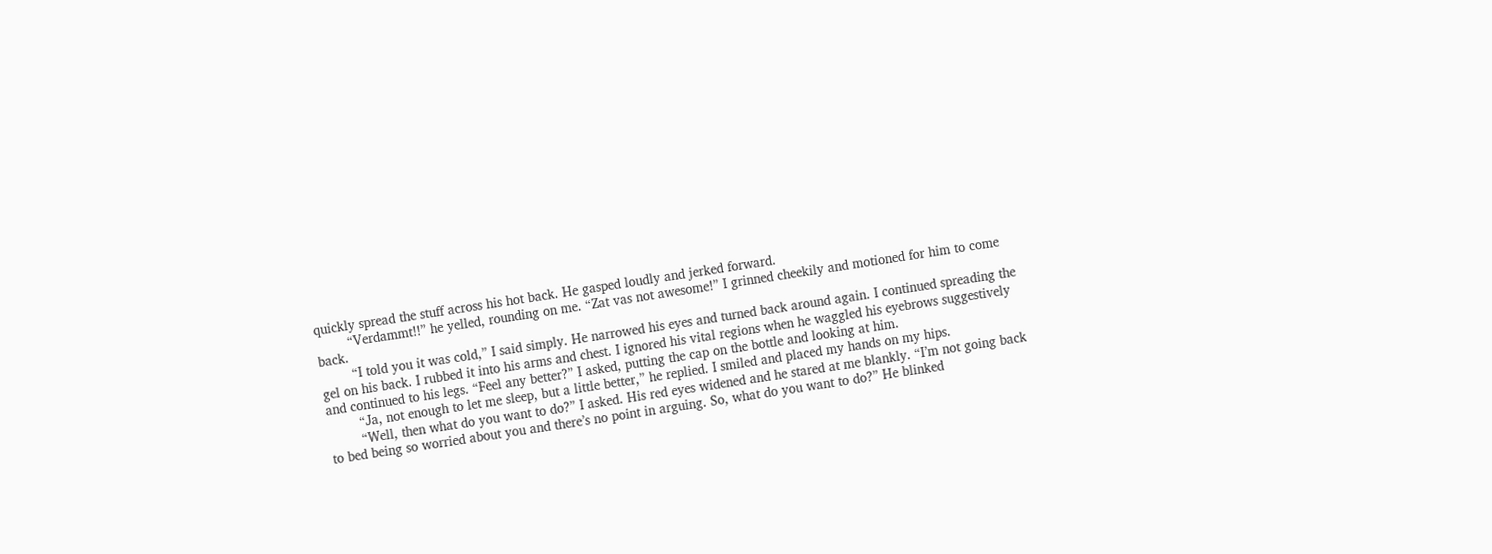quickly spread the stuff across his hot back. He gasped loudly and jerked forward.
        “Verdammt!!” he yelled, rounding on me. “Zat vas not awesome!” I grinned cheekily and motioned for him to come back.
        “I told you it was cold,” I said simply. He narrowed his eyes and turned back around again. I continued spreading the gel on his back. I rubbed it into his arms and chest. I ignored his vital regions when he waggled his eyebrows suggestively and continued to his legs. “Feel any better?” I asked, putting the cap on the bottle and looking at him.
        “Ja, not enough to let me sleep, but a little better,” he replied. I smiled and placed my hands on my hips.
        “Well, then what do you want to do?” I asked. His red eyes widened and he stared at me blankly. “I’m not going back to bed being so worried about you and there’s no point in arguing. So, what do you want to do?” He blinked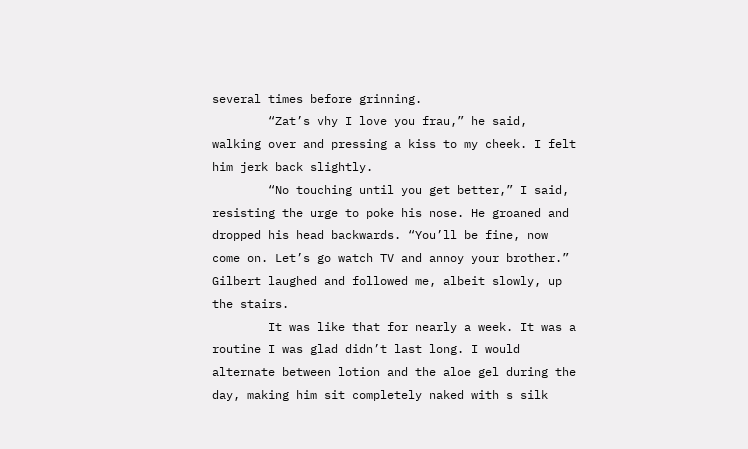several times before grinning.
        “Zat’s vhy I love you frau,” he said, walking over and pressing a kiss to my cheek. I felt him jerk back slightly.
        “No touching until you get better,” I said, resisting the urge to poke his nose. He groaned and dropped his head backwards. “You’ll be fine, now come on. Let’s go watch TV and annoy your brother.” Gilbert laughed and followed me, albeit slowly, up the stairs.
        It was like that for nearly a week. It was a routine I was glad didn’t last long. I would alternate between lotion and the aloe gel during the day, making him sit completely naked with s silk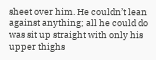sheet over him. He couldn’t lean against anything; all he could do was sit up straight with only his upper thighs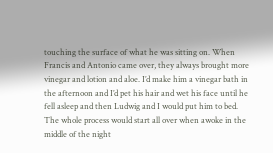touching the surface of what he was sitting on. When Francis and Antonio came over, they always brought more vinegar and lotion and aloe. I’d make him a vinegar bath in the afternoon and I’d pet his hair and wet his face until he fell asleep and then Ludwig and I would put him to bed. The whole process would start all over when awoke in the middle of the night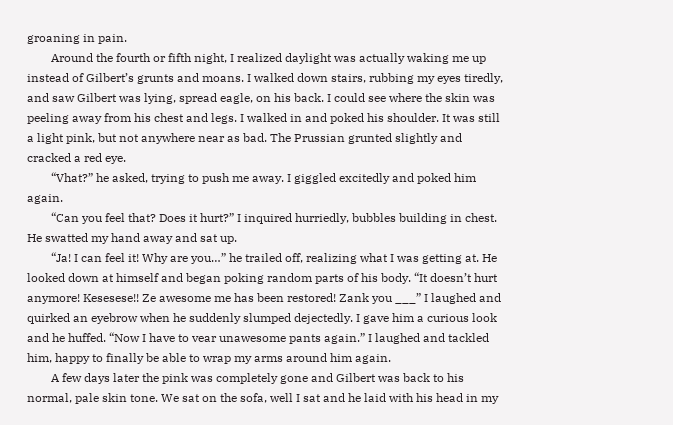groaning in pain.
        Around the fourth or fifth night, I realized daylight was actually waking me up instead of Gilbert’s grunts and moans. I walked down stairs, rubbing my eyes tiredly, and saw Gilbert was lying, spread eagle, on his back. I could see where the skin was peeling away from his chest and legs. I walked in and poked his shoulder. It was still a light pink, but not anywhere near as bad. The Prussian grunted slightly and cracked a red eye.
        “Vhat?” he asked, trying to push me away. I giggled excitedly and poked him again.
        “Can you feel that? Does it hurt?” I inquired hurriedly, bubbles building in chest. He swatted my hand away and sat up.
        “Ja! I can feel it! Why are you…” he trailed off, realizing what I was getting at. He looked down at himself and began poking random parts of his body. “It doesn’t hurt anymore! Kesesese!! Ze awesome me has been restored! Zank you ___” I laughed and quirked an eyebrow when he suddenly slumped dejectedly. I gave him a curious look and he huffed. “Now I have to vear unawesome pants again.” I laughed and tackled him, happy to finally be able to wrap my arms around him again.
        A few days later the pink was completely gone and Gilbert was back to his normal, pale skin tone. We sat on the sofa, well I sat and he laid with his head in my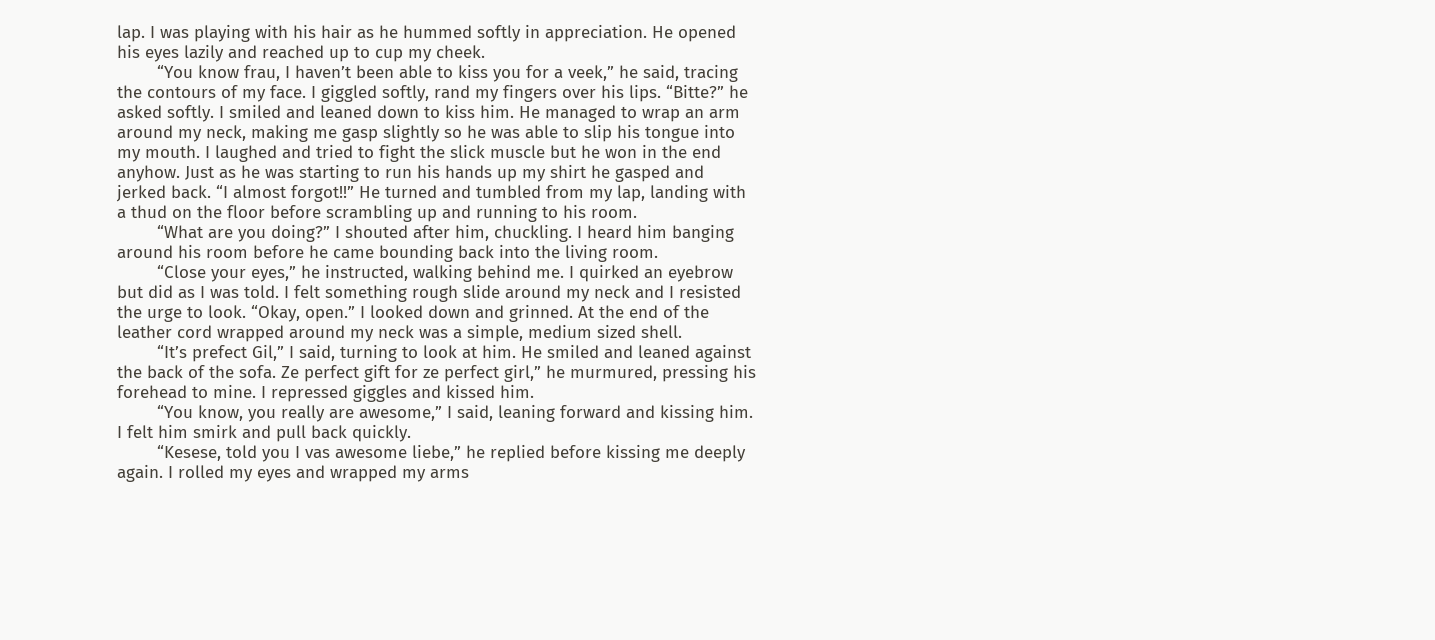lap. I was playing with his hair as he hummed softly in appreciation. He opened his eyes lazily and reached up to cup my cheek.
        “You know frau, I haven’t been able to kiss you for a veek,” he said, tracing the contours of my face. I giggled softly, rand my fingers over his lips. “Bitte?” he asked softly. I smiled and leaned down to kiss him. He managed to wrap an arm around my neck, making me gasp slightly so he was able to slip his tongue into my mouth. I laughed and tried to fight the slick muscle but he won in the end anyhow. Just as he was starting to run his hands up my shirt he gasped and jerked back. “I almost forgot!!” He turned and tumbled from my lap, landing with a thud on the floor before scrambling up and running to his room.
        “What are you doing?” I shouted after him, chuckling. I heard him banging around his room before he came bounding back into the living room.
        “Close your eyes,” he instructed, walking behind me. I quirked an eyebrow but did as I was told. I felt something rough slide around my neck and I resisted the urge to look. “Okay, open.” I looked down and grinned. At the end of the leather cord wrapped around my neck was a simple, medium sized shell.
        “It’s prefect Gil,” I said, turning to look at him. He smiled and leaned against the back of the sofa. Ze perfect gift for ze perfect girl,” he murmured, pressing his forehead to mine. I repressed giggles and kissed him.
        “You know, you really are awesome,” I said, leaning forward and kissing him. I felt him smirk and pull back quickly.
        “Kesese, told you I vas awesome liebe,” he replied before kissing me deeply again. I rolled my eyes and wrapped my arms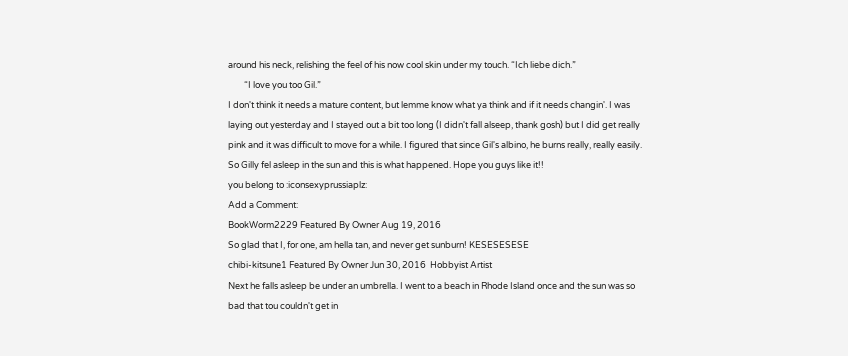around his neck, relishing the feel of his now cool skin under my touch. “Ich liebe dich.”
        “I love you too Gil.”
I don't think it needs a mature content, but lemme know what ya think and if it needs changin'. I was laying out yesterday and I stayed out a bit too long (I didn't fall alseep, thank gosh) but I did get really pink and it was difficult to move for a while. I figured that since Gil's albino, he burns really, really easily.
So Gilly fel asleep in the sun and this is what happened. Hope you guys like it!!
you belong to :iconsexyprussiaplz:
Add a Comment:
BookWorm2229 Featured By Owner Aug 19, 2016
So glad that I, for one, am hella tan, and never get sunburn! KESESESESE
chibi-kitsune1 Featured By Owner Jun 30, 2016  Hobbyist Artist
Next he falls asleep be under an umbrella. I went to a beach in Rhode Island once and the sun was so bad that tou couldn't get in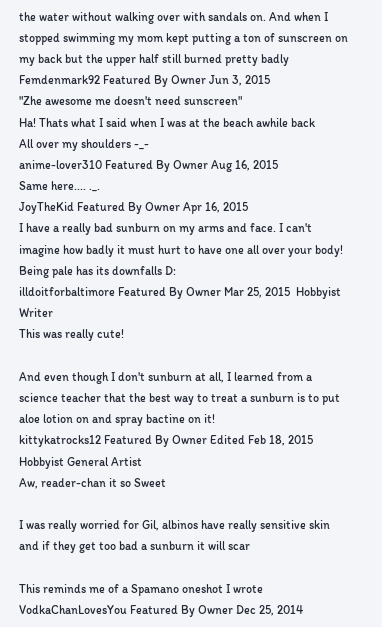the water without walking over with sandals on. And when I stopped swimming my mom kept putting a ton of sunscreen on my back but the upper half still burned pretty badly
Femdenmark92 Featured By Owner Jun 3, 2015
"Zhe awesome me doesn't need sunscreen"
Ha! Thats what I said when I was at the beach awhile back
All over my shoulders -_-
anime-lover310 Featured By Owner Aug 16, 2015
Same here.... ._.
JoyTheKid Featured By Owner Apr 16, 2015
I have a really bad sunburn on my arms and face. I can't imagine how badly it must hurt to have one all over your body! Being pale has its downfalls D:
illdoitforbaltimore Featured By Owner Mar 25, 2015  Hobbyist Writer
This was really cute!

And even though I don't sunburn at all, I learned from a science teacher that the best way to treat a sunburn is to put aloe lotion on and spray bactine on it!
kittykatrocks12 Featured By Owner Edited Feb 18, 2015  Hobbyist General Artist
Aw, reader-chan it so Sweet

I was really worried for Gil, albinos have really sensitive skin and if they get too bad a sunburn it will scar

This reminds me of a Spamano oneshot I wrote
VodkaChanLovesYou Featured By Owner Dec 25, 2014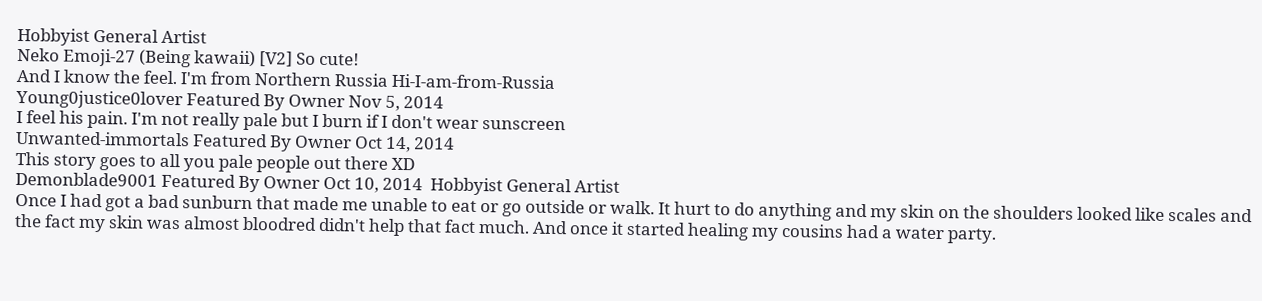Hobbyist General Artist
Neko Emoji-27 (Being kawaii) [V2] So cute!
And I know the feel. I'm from Northern Russia Hi-I-am-from-Russia
Young0justice0lover Featured By Owner Nov 5, 2014
I feel his pain. I'm not really pale but I burn if I don't wear sunscreen
Unwanted-immortals Featured By Owner Oct 14, 2014
This story goes to all you pale people out there XD
Demonblade9001 Featured By Owner Oct 10, 2014  Hobbyist General Artist
Once I had got a bad sunburn that made me unable to eat or go outside or walk. It hurt to do anything and my skin on the shoulders looked like scales and the fact my skin was almost bloodred didn't help that fact much. And once it started healing my cousins had a water party.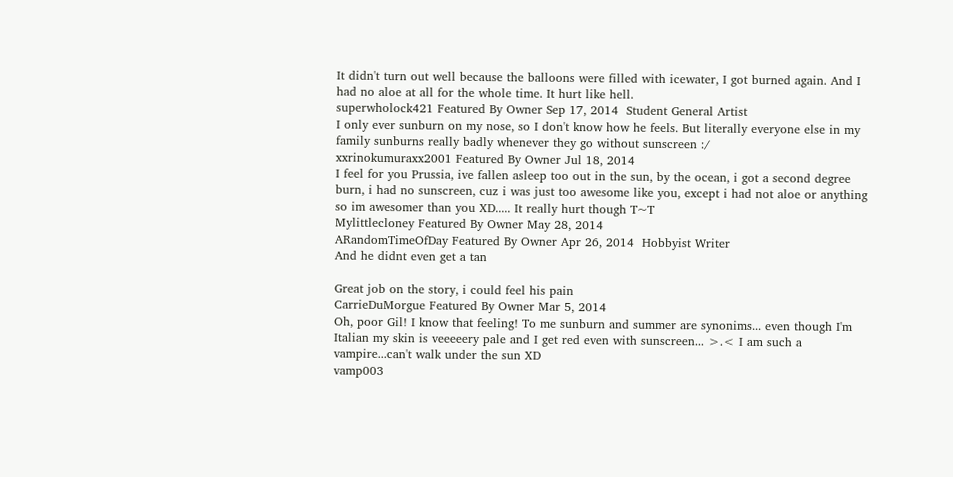It didn't turn out well because the balloons were filled with icewater, I got burned again. And I had no aloe at all for the whole time. It hurt like hell.
superwholock421 Featured By Owner Sep 17, 2014  Student General Artist
I only ever sunburn on my nose, so I don't know how he feels. But literally everyone else in my family sunburns really badly whenever they go without sunscreen :/
xxrinokumuraxx2001 Featured By Owner Jul 18, 2014
I feel for you Prussia, ive fallen asleep too out in the sun, by the ocean, i got a second degree burn, i had no sunscreen, cuz i was just too awesome like you, except i had not aloe or anything so im awesomer than you XD..... It really hurt though T~T
Mylittlecloney Featured By Owner May 28, 2014
ARandomTimeOfDay Featured By Owner Apr 26, 2014  Hobbyist Writer
And he didnt even get a tan

Great job on the story, i could feel his pain
CarrieDuMorgue Featured By Owner Mar 5, 2014
Oh, poor Gil! I know that feeling! To me sunburn and summer are synonims... even though I'm Italian my skin is veeeeery pale and I get red even with sunscreen... >.< I am such a vampire...can't walk under the sun XD
vamp003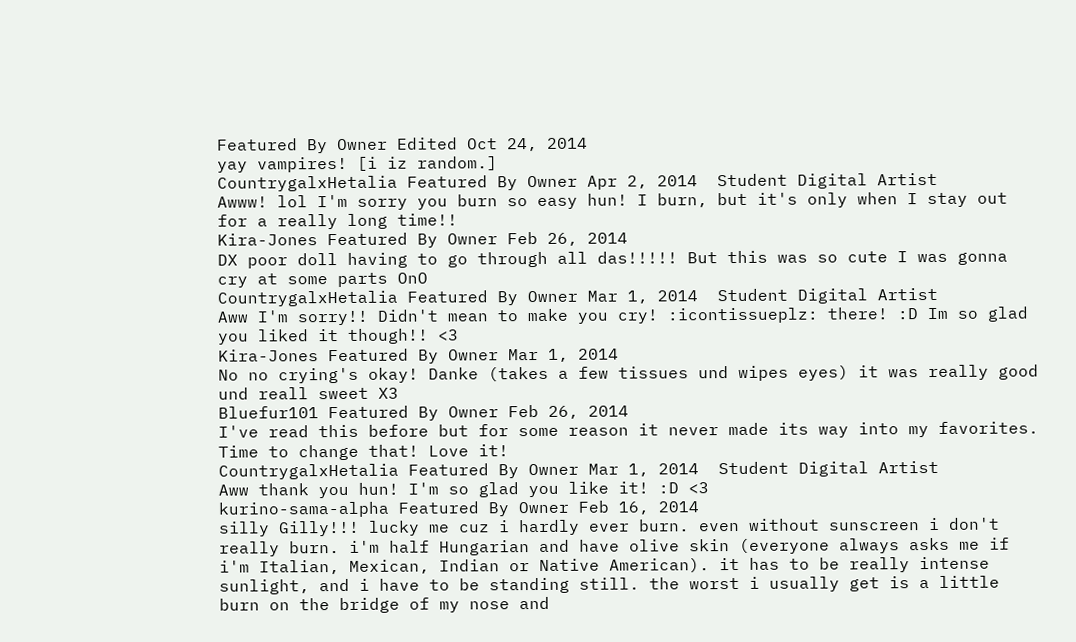Featured By Owner Edited Oct 24, 2014
yay vampires! [i iz random.]
CountrygalxHetalia Featured By Owner Apr 2, 2014  Student Digital Artist
Awww! lol I'm sorry you burn so easy hun! I burn, but it's only when I stay out for a really long time!!
Kira-Jones Featured By Owner Feb 26, 2014
DX poor doll having to go through all das!!!!! But this was so cute I was gonna cry at some parts OnO
CountrygalxHetalia Featured By Owner Mar 1, 2014  Student Digital Artist
Aww I'm sorry!! Didn't mean to make you cry! :icontissueplz: there! :D Im so glad you liked it though!! <3
Kira-Jones Featured By Owner Mar 1, 2014
No no crying's okay! Danke (takes a few tissues und wipes eyes) it was really good und reall sweet X3
Bluefur101 Featured By Owner Feb 26, 2014
I've read this before but for some reason it never made its way into my favorites. Time to change that! Love it!
CountrygalxHetalia Featured By Owner Mar 1, 2014  Student Digital Artist
Aww thank you hun! I'm so glad you like it! :D <3
kurino-sama-alpha Featured By Owner Feb 16, 2014
silly Gilly!!! lucky me cuz i hardly ever burn. even without sunscreen i don't really burn. i'm half Hungarian and have olive skin (everyone always asks me if i'm Italian, Mexican, Indian or Native American). it has to be really intense sunlight, and i have to be standing still. the worst i usually get is a little burn on the bridge of my nose and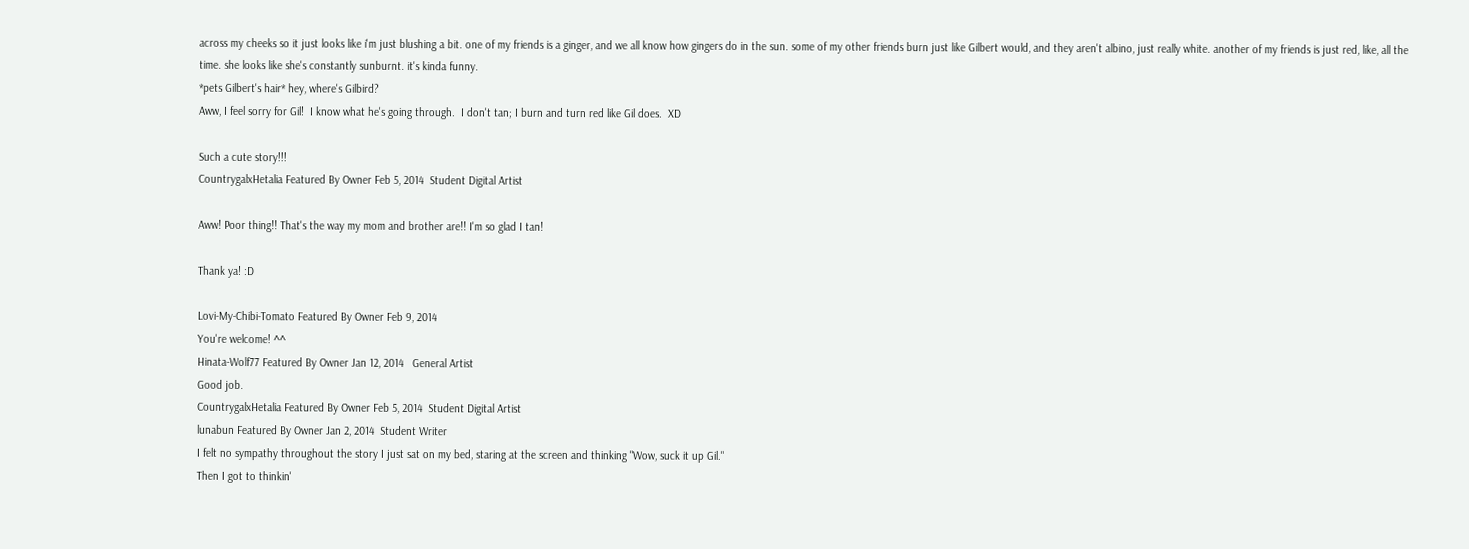across my cheeks so it just looks like i'm just blushing a bit. one of my friends is a ginger, and we all know how gingers do in the sun. some of my other friends burn just like Gilbert would, and they aren't albino, just really white. another of my friends is just red, like, all the time. she looks like she's constantly sunburnt. it's kinda funny.
*pets Gilbert's hair* hey, where's Gilbird?
Aww, I feel sorry for Gil!  I know what he's going through.  I don't tan; I burn and turn red like Gil does.  XD

Such a cute story!!!
CountrygalxHetalia Featured By Owner Feb 5, 2014  Student Digital Artist

Aww! Poor thing!! That's the way my mom and brother are!! I'm so glad I tan!

Thank ya! :D

Lovi-My-Chibi-Tomato Featured By Owner Feb 9, 2014
You're welcome! ^^
Hinata-Wolf77 Featured By Owner Jan 12, 2014   General Artist
Good job.
CountrygalxHetalia Featured By Owner Feb 5, 2014  Student Digital Artist
lunabun Featured By Owner Jan 2, 2014  Student Writer
I felt no sympathy throughout the story I just sat on my bed, staring at the screen and thinking "Wow, suck it up Gil."
Then I got to thinkin'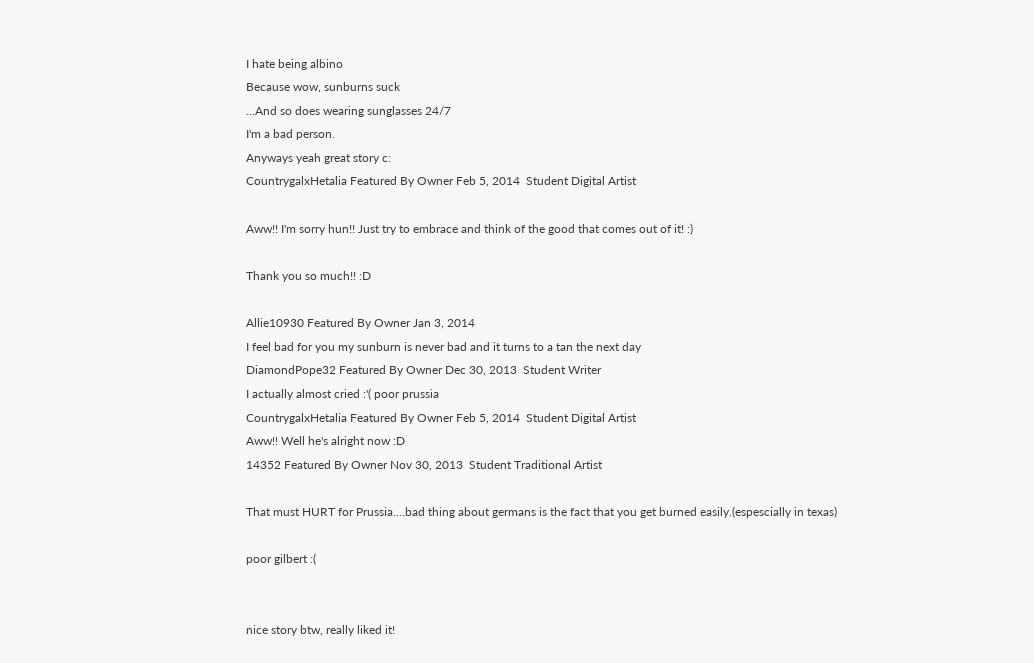I hate being albino
Because wow, sunburns suck
...And so does wearing sunglasses 24/7
I'm a bad person.
Anyways yeah great story c:
CountrygalxHetalia Featured By Owner Feb 5, 2014  Student Digital Artist

Aww!! I'm sorry hun!! Just try to embrace and think of the good that comes out of it! :)

Thank you so much!! :D

Allie10930 Featured By Owner Jan 3, 2014
I feel bad for you my sunburn is never bad and it turns to a tan the next day
DiamondPope32 Featured By Owner Dec 30, 2013  Student Writer
I actually almost cried :'( poor prussia
CountrygalxHetalia Featured By Owner Feb 5, 2014  Student Digital Artist
Aww!! Well he's alright now :D
14352 Featured By Owner Nov 30, 2013  Student Traditional Artist

That must HURT for Prussia....bad thing about germans is the fact that you get burned easily.(espescially in texas)

poor gilbert :(


nice story btw, really liked it!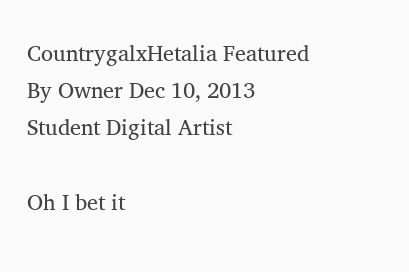CountrygalxHetalia Featured By Owner Dec 10, 2013  Student Digital Artist

Oh I bet it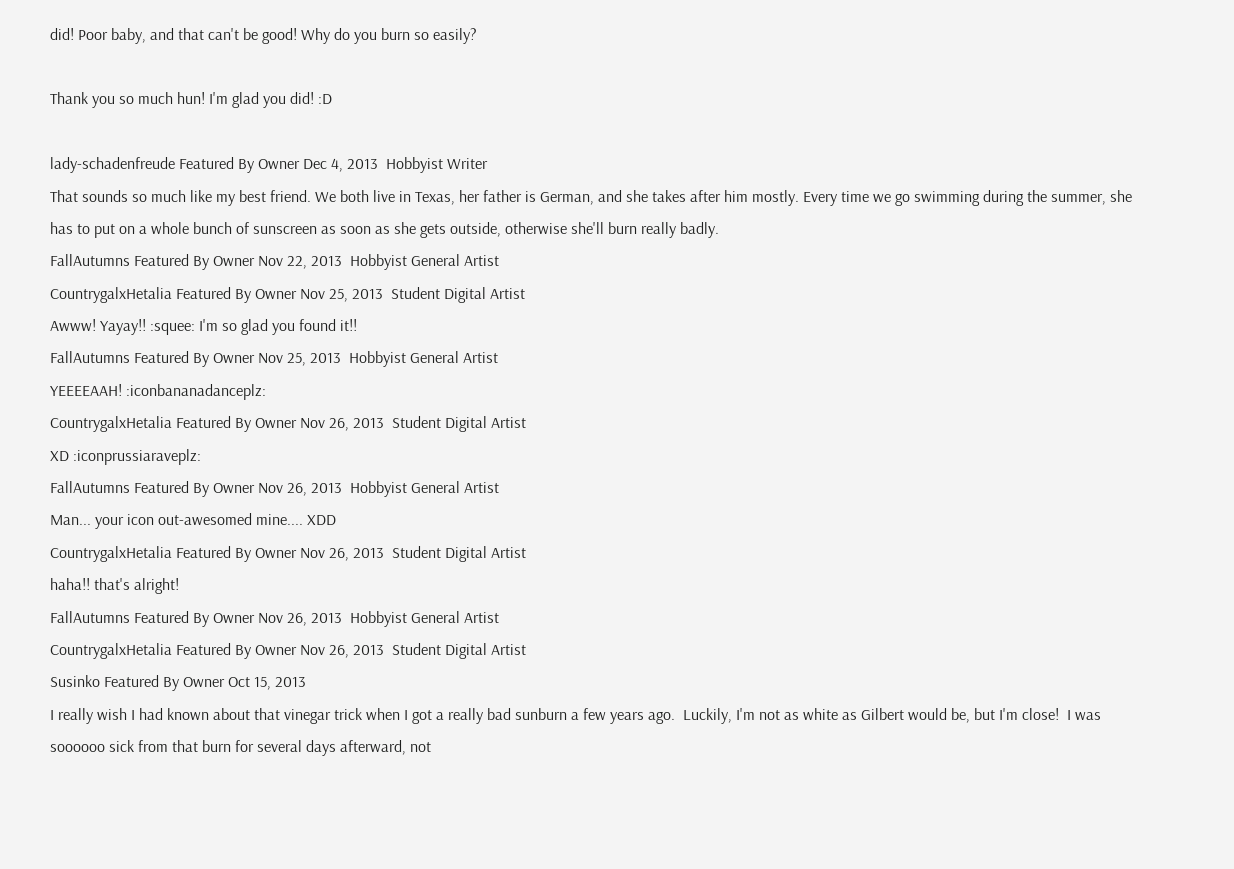did! Poor baby, and that can't be good! Why do you burn so easily?

Thank you so much hun! I'm glad you did! :D

lady-schadenfreude Featured By Owner Dec 4, 2013  Hobbyist Writer
That sounds so much like my best friend. We both live in Texas, her father is German, and she takes after him mostly. Every time we go swimming during the summer, she has to put on a whole bunch of sunscreen as soon as she gets outside, otherwise she'll burn really badly.
FallAutumns Featured By Owner Nov 22, 2013  Hobbyist General Artist
CountrygalxHetalia Featured By Owner Nov 25, 2013  Student Digital Artist
Awww! Yayay!! :squee: I'm so glad you found it!!
FallAutumns Featured By Owner Nov 25, 2013  Hobbyist General Artist
YEEEEAAH! :iconbananadanceplz:
CountrygalxHetalia Featured By Owner Nov 26, 2013  Student Digital Artist
XD :iconprussiaraveplz:
FallAutumns Featured By Owner Nov 26, 2013  Hobbyist General Artist
Man... your icon out-awesomed mine.... XDD
CountrygalxHetalia Featured By Owner Nov 26, 2013  Student Digital Artist
haha!! that's alright!
FallAutumns Featured By Owner Nov 26, 2013  Hobbyist General Artist
CountrygalxHetalia Featured By Owner Nov 26, 2013  Student Digital Artist
Susinko Featured By Owner Oct 15, 2013
I really wish I had known about that vinegar trick when I got a really bad sunburn a few years ago.  Luckily, I'm not as white as Gilbert would be, but I'm close!  I was soooooo sick from that burn for several days afterward, not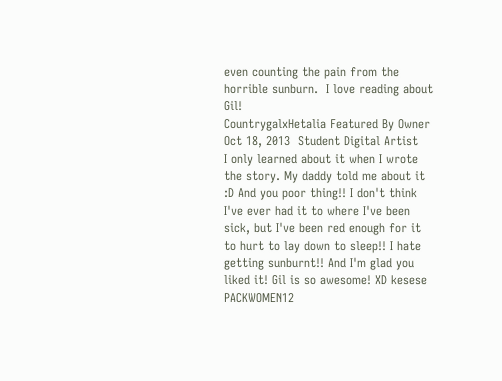even counting the pain from the horrible sunburn.  I love reading about Gil!
CountrygalxHetalia Featured By Owner Oct 18, 2013  Student Digital Artist
I only learned about it when I wrote the story. My daddy told me about it :D And you poor thing!! I don't think I've ever had it to where I've been sick, but I've been red enough for it to hurt to lay down to sleep!! I hate getting sunburnt!! And I'm glad you liked it! Gil is so awesome! XD kesese
PACKWOMEN12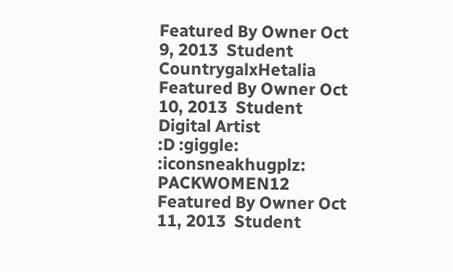Featured By Owner Oct 9, 2013  Student
CountrygalxHetalia Featured By Owner Oct 10, 2013  Student Digital Artist
:D :giggle: :iconsneakhugplz:
PACKWOMEN12 Featured By Owner Oct 11, 2013  Student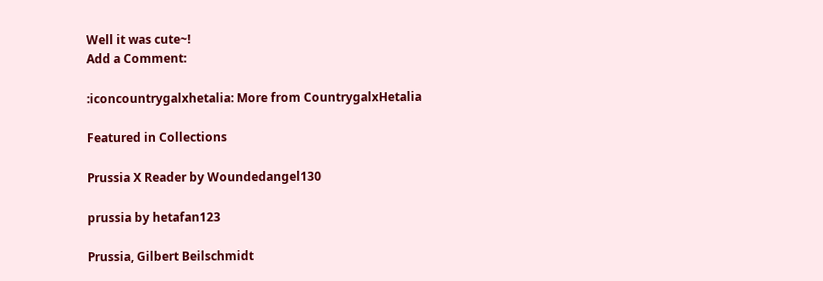Well it was cute~!
Add a Comment:

:iconcountrygalxhetalia: More from CountrygalxHetalia

Featured in Collections

Prussia X Reader by Woundedangel130

prussia by hetafan123

Prussia, Gilbert Beilschmidt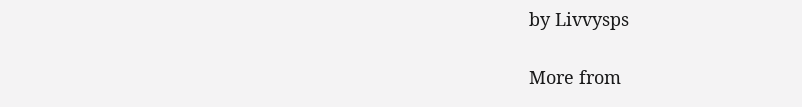by Livvysps

More from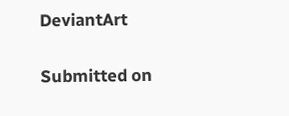DeviantArt


Submitted on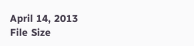April 14, 2013
File Size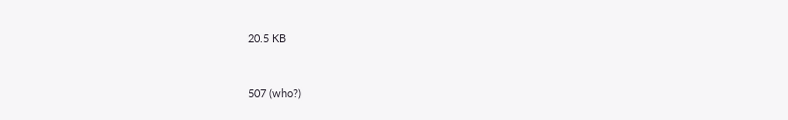20.5 KB


507 (who?)